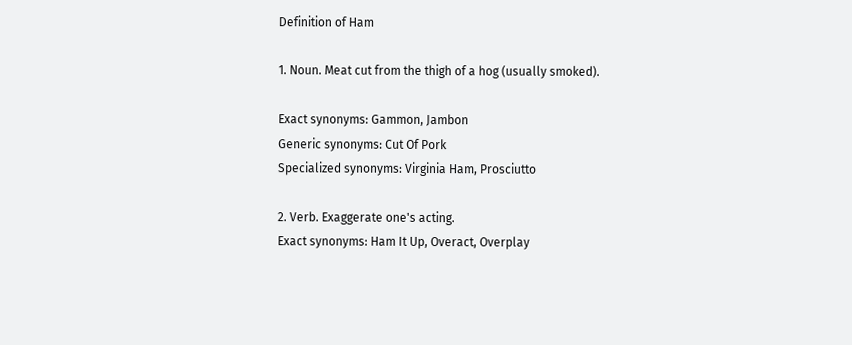Definition of Ham

1. Noun. Meat cut from the thigh of a hog (usually smoked).

Exact synonyms: Gammon, Jambon
Generic synonyms: Cut Of Pork
Specialized synonyms: Virginia Ham, Prosciutto

2. Verb. Exaggerate one's acting.
Exact synonyms: Ham It Up, Overact, Overplay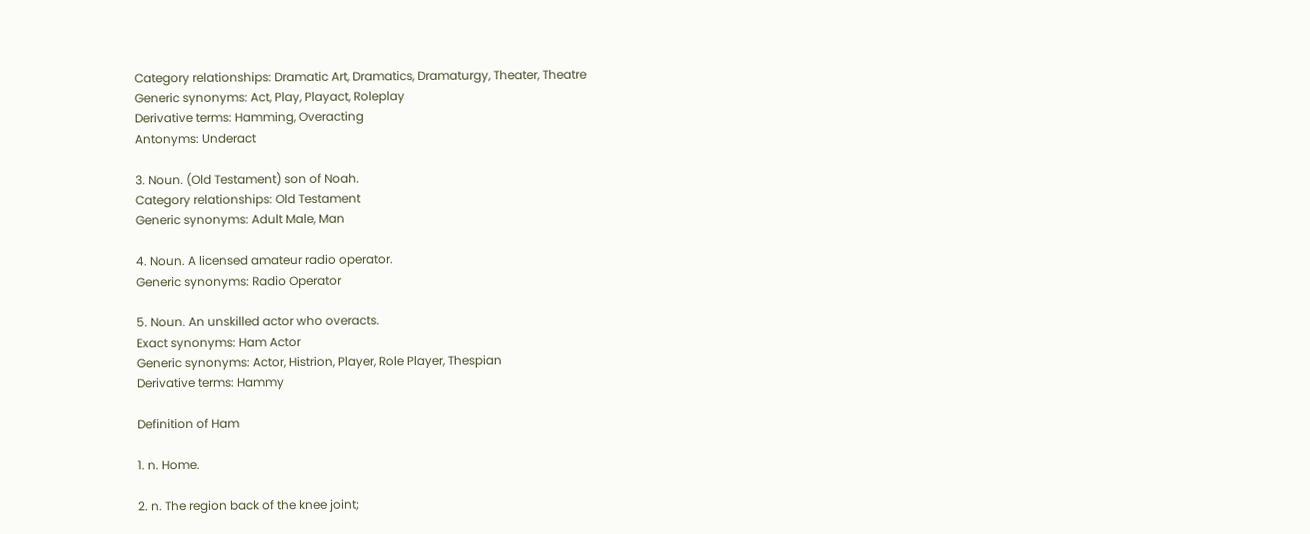Category relationships: Dramatic Art, Dramatics, Dramaturgy, Theater, Theatre
Generic synonyms: Act, Play, Playact, Roleplay
Derivative terms: Hamming, Overacting
Antonyms: Underact

3. Noun. (Old Testament) son of Noah.
Category relationships: Old Testament
Generic synonyms: Adult Male, Man

4. Noun. A licensed amateur radio operator.
Generic synonyms: Radio Operator

5. Noun. An unskilled actor who overacts.
Exact synonyms: Ham Actor
Generic synonyms: Actor, Histrion, Player, Role Player, Thespian
Derivative terms: Hammy

Definition of Ham

1. n. Home.

2. n. The region back of the knee joint;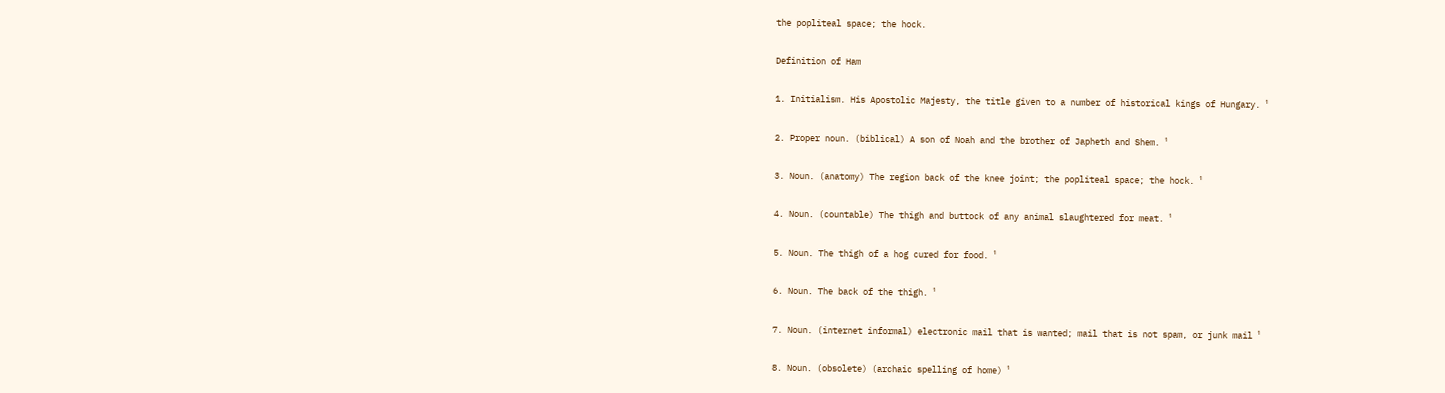the popliteal space; the hock.

Definition of Ham

1. Initialism. His Apostolic Majesty, the title given to a number of historical kings of Hungary. ¹

2. Proper noun. (biblical) A son of Noah and the brother of Japheth and Shem. ¹

3. Noun. (anatomy) The region back of the knee joint; the popliteal space; the hock. ¹

4. Noun. (countable) The thigh and buttock of any animal slaughtered for meat. ¹

5. Noun. The thigh of a hog cured for food. ¹

6. Noun. The back of the thigh. ¹

7. Noun. (internet informal) electronic mail that is wanted; mail that is not spam, or junk mail ¹

8. Noun. (obsolete) (archaic spelling of home) ¹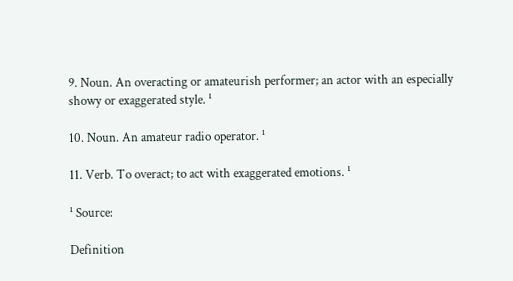9. Noun. An overacting or amateurish performer; an actor with an especially showy or exaggerated style. ¹

10. Noun. An amateur radio operator. ¹

11. Verb. To overact; to act with exaggerated emotions. ¹

¹ Source:

Definition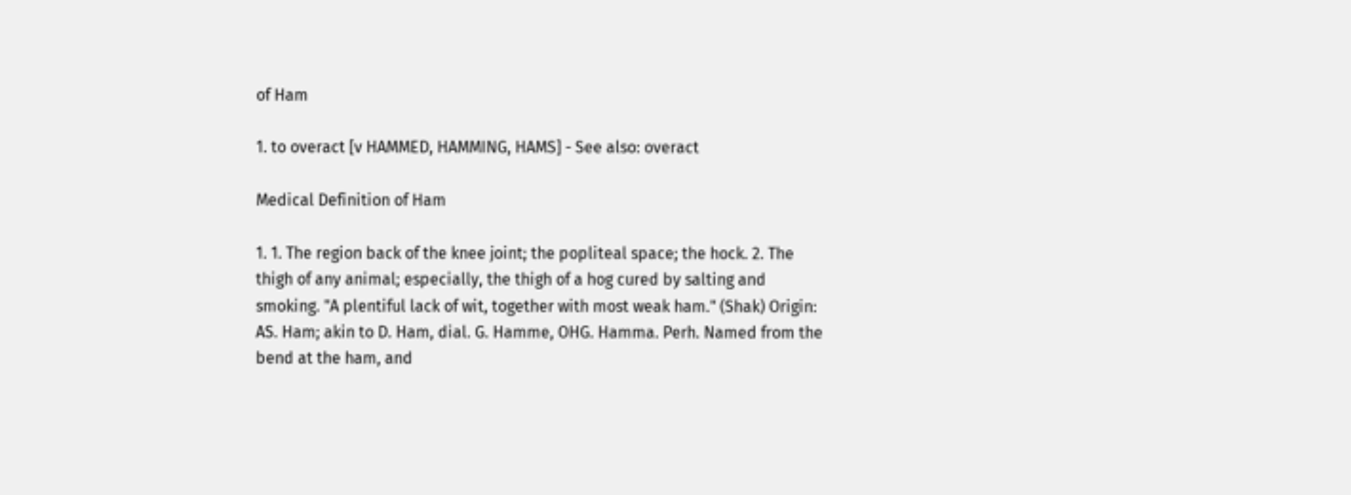of Ham

1. to overact [v HAMMED, HAMMING, HAMS] - See also: overact

Medical Definition of Ham

1. 1. The region back of the knee joint; the popliteal space; the hock. 2. The thigh of any animal; especially, the thigh of a hog cured by salting and smoking. "A plentiful lack of wit, together with most weak ham." (Shak) Origin: AS. Ham; akin to D. Ham, dial. G. Hamme, OHG. Hamma. Perh. Named from the bend at the ham, and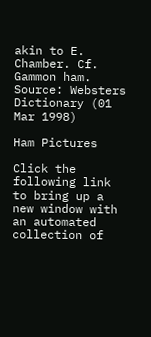akin to E. Chamber. Cf. Gammon ham. Source: Websters Dictionary (01 Mar 1998)

Ham Pictures

Click the following link to bring up a new window with an automated collection of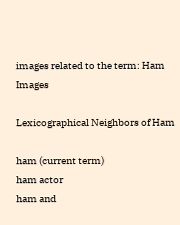images related to the term: Ham Images

Lexicographical Neighbors of Ham

ham (current term)
ham actor
ham and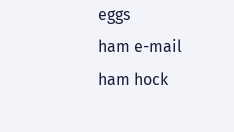eggs
ham e-mail
ham hock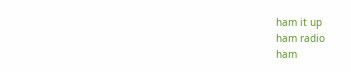ham it up
ham radio
ham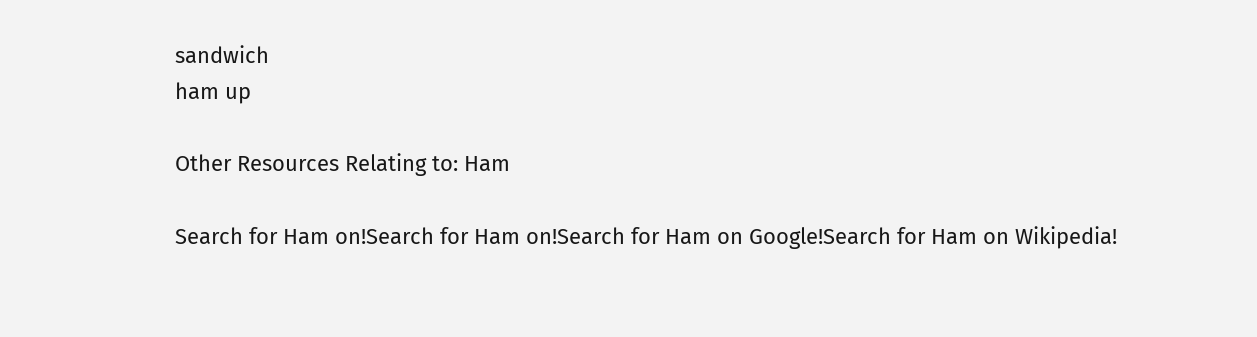sandwich
ham up

Other Resources Relating to: Ham

Search for Ham on!Search for Ham on!Search for Ham on Google!Search for Ham on Wikipedia!